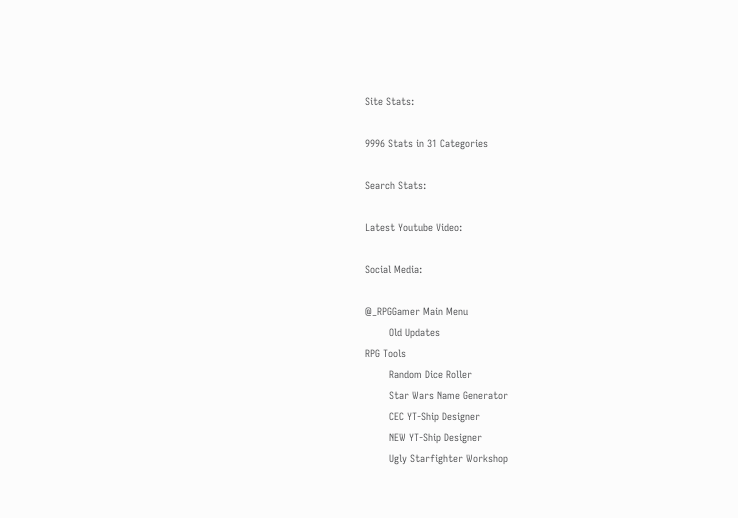Site Stats:

9996 Stats in 31 Categories

Search Stats:

Latest Youtube Video:

Social Media:

@_RPGGamer Main Menu
        Old Updates
RPG Tools
        Random Dice Roller
        Star Wars Name Generator
        CEC YT-Ship Designer
        NEW YT-Ship Designer
        Ugly Starfighter Workshop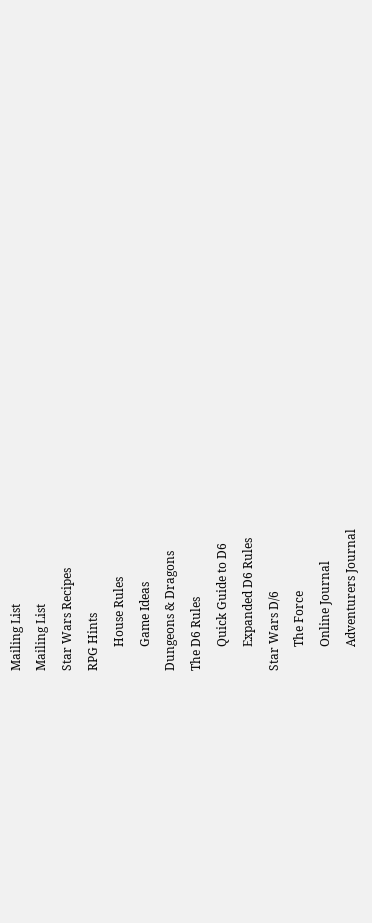Mailing List
Mailing List
Star Wars Recipes
RPG Hints
        House Rules
        Game Ideas
Dungeons & Dragons
The D6 Rules
        Quick Guide to D6
        Expanded D6 Rules
Star Wars D/6
        The Force
        Online Journal
        Adventurers Journal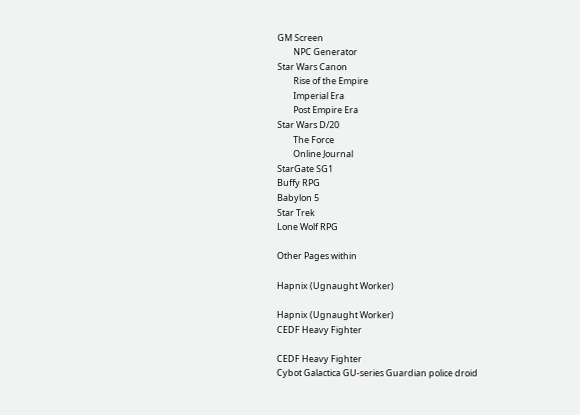GM Screen
        NPC Generator
Star Wars Canon
        Rise of the Empire
        Imperial Era
        Post Empire Era
Star Wars D/20
        The Force
        Online Journal
StarGate SG1
Buffy RPG
Babylon 5
Star Trek
Lone Wolf RPG

Other Pages within

Hapnix (Ugnaught Worker)

Hapnix (Ugnaught Worker)
CEDF Heavy Fighter

CEDF Heavy Fighter
Cybot Galactica GU-series Guardian police droid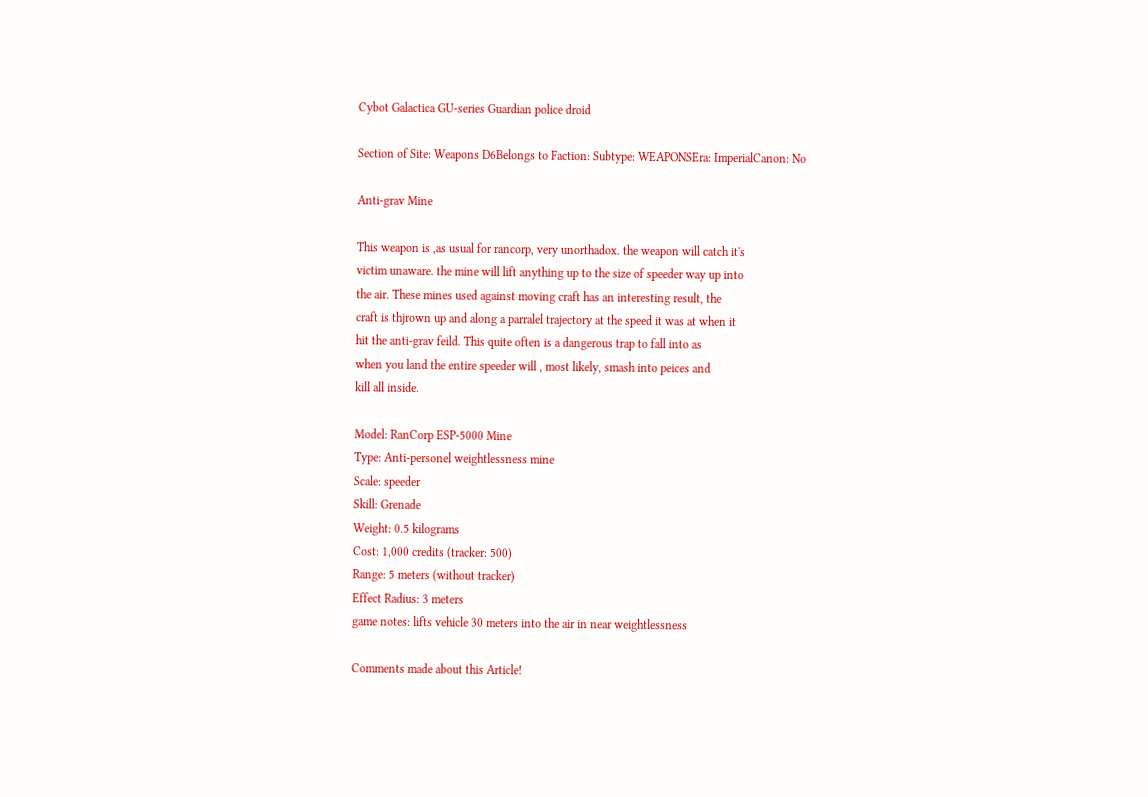Cybot Galactica GU-series Guardian police droid

Section of Site: Weapons D6Belongs to Faction: Subtype: WEAPONSEra: ImperialCanon: No

Anti-grav Mine

This weapon is ,as usual for rancorp, very unorthadox. the weapon will catch it's
victim unaware. the mine will lift anything up to the size of speeder way up into
the air. These mines used against moving craft has an interesting result, the
craft is thjrown up and along a parralel trajectory at the speed it was at when it
hit the anti-grav feild. This quite often is a dangerous trap to fall into as
when you land the entire speeder will , most likely, smash into peices and
kill all inside.

Model: RanCorp ESP-5000 Mine
Type: Anti-personel weightlessness mine
Scale: speeder
Skill: Grenade
Weight: 0.5 kilograms
Cost: 1,000 credits (tracker: 500)
Range: 5 meters (without tracker)
Effect Radius: 3 meters
game notes: lifts vehicle 30 meters into the air in near weightlessness

Comments made about this Article!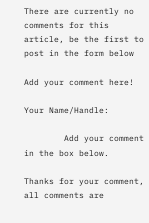There are currently no comments for this article, be the first to post in the form below

Add your comment here!

Your Name/Handle:

        Add your comment in the box below.

Thanks for your comment, all comments are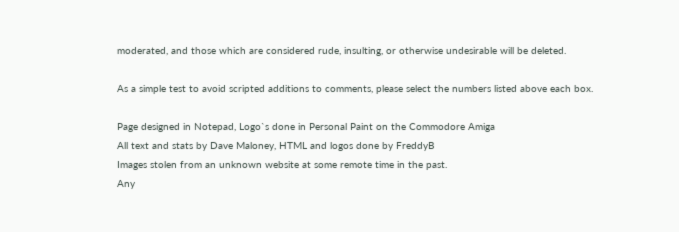moderated, and those which are considered rude, insulting, or otherwise undesirable will be deleted.

As a simple test to avoid scripted additions to comments, please select the numbers listed above each box.

Page designed in Notepad, Logo`s done in Personal Paint on the Commodore Amiga
All text and stats by Dave Maloney, HTML and logos done by FreddyB
Images stolen from an unknown website at some remote time in the past.
Any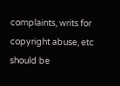complaints, writs for copyright abuse, etc should be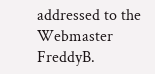addressed to the Webmaster FreddyB.